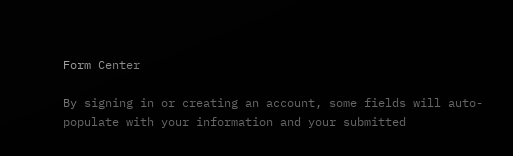Form Center

By signing in or creating an account, some fields will auto-populate with your information and your submitted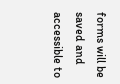forms will be saved and accessible to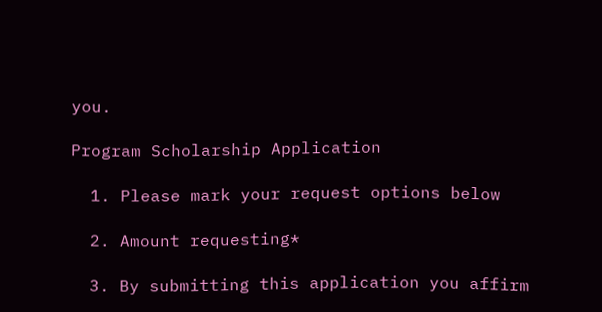you.

Program Scholarship Application

  1. Please mark your request options below

  2. Amount requesting*

  3. By submitting this application you affirm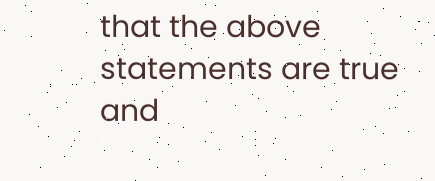that the above statements are true and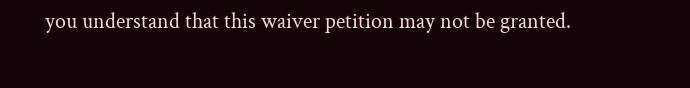you understand that this waiver petition may not be granted.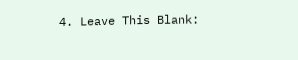4. Leave This Blank: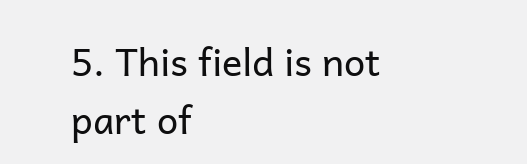5. This field is not part of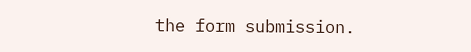the form submission.